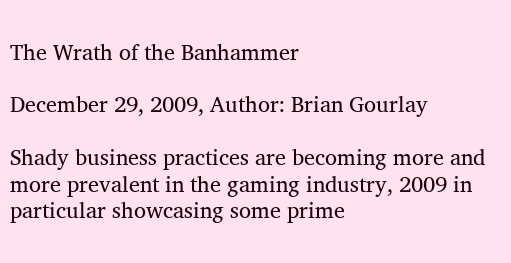The Wrath of the Banhammer

December 29, 2009, Author: Brian Gourlay

Shady business practices are becoming more and more prevalent in the gaming industry, 2009 in particular showcasing some prime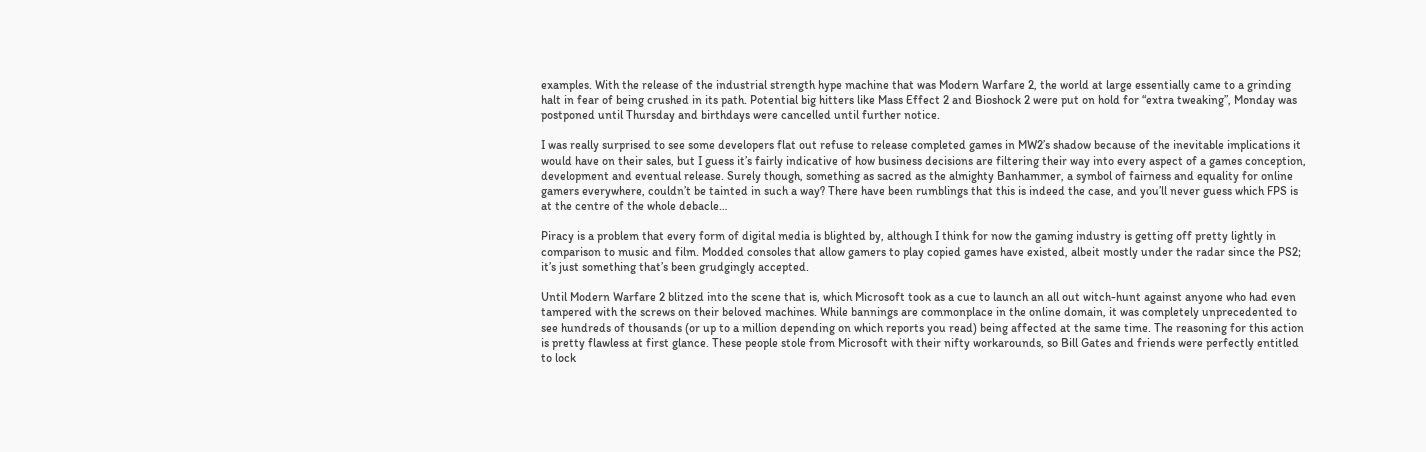examples. With the release of the industrial strength hype machine that was Modern Warfare 2, the world at large essentially came to a grinding halt in fear of being crushed in its path. Potential big hitters like Mass Effect 2 and Bioshock 2 were put on hold for “extra tweaking”, Monday was postponed until Thursday and birthdays were cancelled until further notice.

I was really surprised to see some developers flat out refuse to release completed games in MW2’s shadow because of the inevitable implications it would have on their sales, but I guess it’s fairly indicative of how business decisions are filtering their way into every aspect of a games conception, development and eventual release. Surely though, something as sacred as the almighty Banhammer, a symbol of fairness and equality for online gamers everywhere, couldn’t be tainted in such a way? There have been rumblings that this is indeed the case, and you’ll never guess which FPS is at the centre of the whole debacle…

Piracy is a problem that every form of digital media is blighted by, although I think for now the gaming industry is getting off pretty lightly in comparison to music and film. Modded consoles that allow gamers to play copied games have existed, albeit mostly under the radar since the PS2; it’s just something that’s been grudgingly accepted.

Until Modern Warfare 2 blitzed into the scene that is, which Microsoft took as a cue to launch an all out witch-hunt against anyone who had even tampered with the screws on their beloved machines. While bannings are commonplace in the online domain, it was completely unprecedented to see hundreds of thousands (or up to a million depending on which reports you read) being affected at the same time. The reasoning for this action is pretty flawless at first glance. These people stole from Microsoft with their nifty workarounds, so Bill Gates and friends were perfectly entitled to lock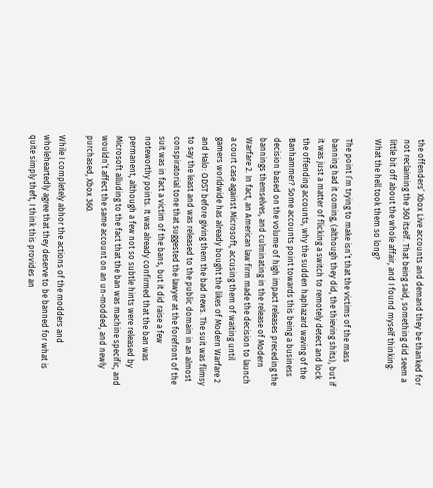the offenders’ Xbox Live accounts and demand they be thanked for not reclaiming the 360 itself. That being said, something did seem a little bit off about the whole affair, and I found myself thinking: What the hell took them so long?

The point I’m trying to make isn’t that the victims of the mass banning had it coming, (although they did, the thieving shits), but if it was just a matter of flicking a switch to remotely detect and lock the offending accounts, why the sudden haphazard waving of the Banhammer? Some accounts point towards this being a business decision based on the volume of high impact releases preceding the bannings themselves, and culminating in the release of Modern Warfare 2. In fact, an American law firm made the decision to launch a court case against Microsoft, accusing them of waiting until gamers worldwide has already bought the likes of Modern Warfare 2 and Halo: ODST before giving them the bad news. The suit was flimsy to say the least and was released to the public domain in an almost conspiratorial tone that suggested the lawyer at the forefront of the suit was in fact a victim of the bans, but it did raise a few noteworthy points. It was already confirmed that the ban was permanent, although a few not so subtle hints were released by Microsoft alluding to the fact that the ban was machine specific, and wouldn’t affect the same account on an un-modded, and newly purchased, Xbox 360.

While I completely abhor the actions of the modders and wholeheartedly agree that they deserve to be banned for what is quite simply theft, I think this provides an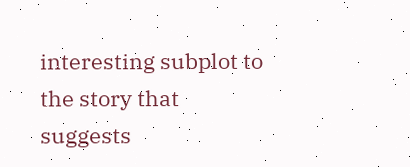interesting subplot to the story that suggests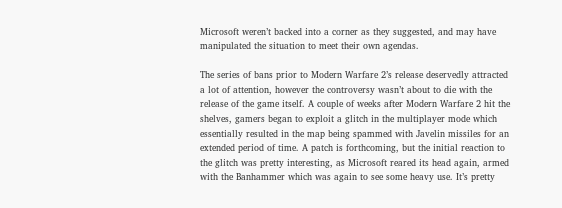Microsoft weren’t backed into a corner as they suggested, and may have manipulated the situation to meet their own agendas.

The series of bans prior to Modern Warfare 2’s release deservedly attracted a lot of attention, however the controversy wasn’t about to die with the release of the game itself. A couple of weeks after Modern Warfare 2 hit the shelves, gamers began to exploit a glitch in the multiplayer mode which essentially resulted in the map being spammed with Javelin missiles for an extended period of time. A patch is forthcoming, but the initial reaction to the glitch was pretty interesting, as Microsoft reared its head again, armed with the Banhammer which was again to see some heavy use. It’s pretty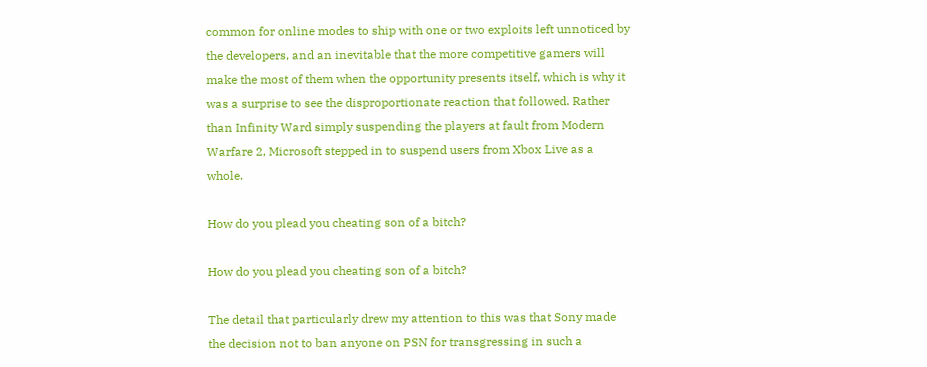common for online modes to ship with one or two exploits left unnoticed by the developers, and an inevitable that the more competitive gamers will make the most of them when the opportunity presents itself, which is why it was a surprise to see the disproportionate reaction that followed. Rather than Infinity Ward simply suspending the players at fault from Modern Warfare 2, Microsoft stepped in to suspend users from Xbox Live as a whole.

How do you plead you cheating son of a bitch?

How do you plead you cheating son of a bitch?

The detail that particularly drew my attention to this was that Sony made the decision not to ban anyone on PSN for transgressing in such a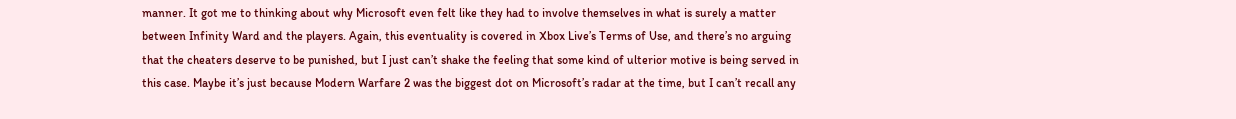manner. It got me to thinking about why Microsoft even felt like they had to involve themselves in what is surely a matter between Infinity Ward and the players. Again, this eventuality is covered in Xbox Live’s Terms of Use, and there’s no arguing that the cheaters deserve to be punished, but I just can’t shake the feeling that some kind of ulterior motive is being served in this case. Maybe it’s just because Modern Warfare 2 was the biggest dot on Microsoft’s radar at the time, but I can’t recall any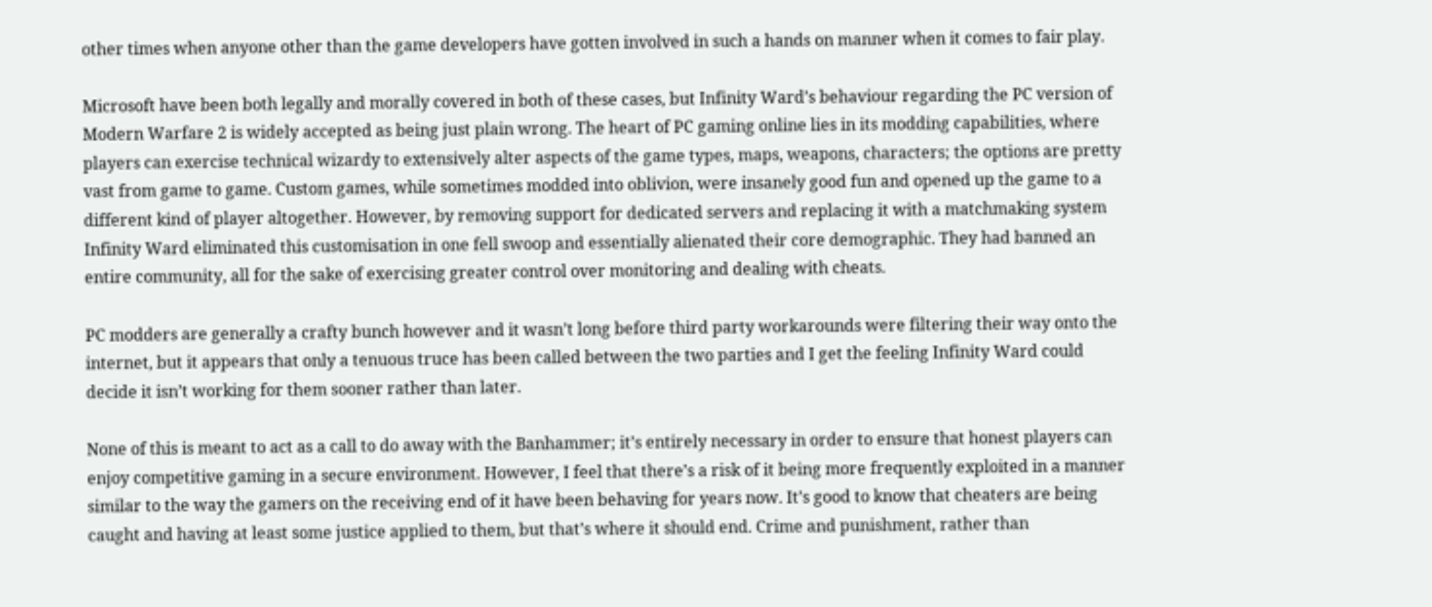other times when anyone other than the game developers have gotten involved in such a hands on manner when it comes to fair play.

Microsoft have been both legally and morally covered in both of these cases, but Infinity Ward’s behaviour regarding the PC version of Modern Warfare 2 is widely accepted as being just plain wrong. The heart of PC gaming online lies in its modding capabilities, where players can exercise technical wizardy to extensively alter aspects of the game types, maps, weapons, characters; the options are pretty vast from game to game. Custom games, while sometimes modded into oblivion, were insanely good fun and opened up the game to a different kind of player altogether. However, by removing support for dedicated servers and replacing it with a matchmaking system Infinity Ward eliminated this customisation in one fell swoop and essentially alienated their core demographic. They had banned an entire community, all for the sake of exercising greater control over monitoring and dealing with cheats.

PC modders are generally a crafty bunch however and it wasn’t long before third party workarounds were filtering their way onto the internet, but it appears that only a tenuous truce has been called between the two parties and I get the feeling Infinity Ward could decide it isn’t working for them sooner rather than later.

None of this is meant to act as a call to do away with the Banhammer; it’s entirely necessary in order to ensure that honest players can enjoy competitive gaming in a secure environment. However, I feel that there’s a risk of it being more frequently exploited in a manner similar to the way the gamers on the receiving end of it have been behaving for years now. It’s good to know that cheaters are being caught and having at least some justice applied to them, but that’s where it should end. Crime and punishment, rather than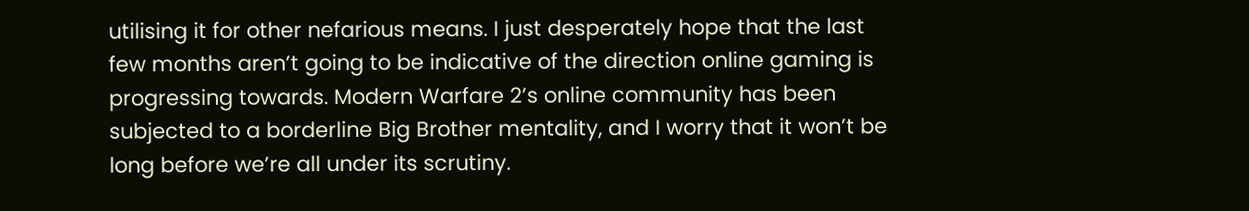utilising it for other nefarious means. I just desperately hope that the last few months aren’t going to be indicative of the direction online gaming is progressing towards. Modern Warfare 2’s online community has been subjected to a borderline Big Brother mentality, and I worry that it won’t be long before we’re all under its scrutiny.